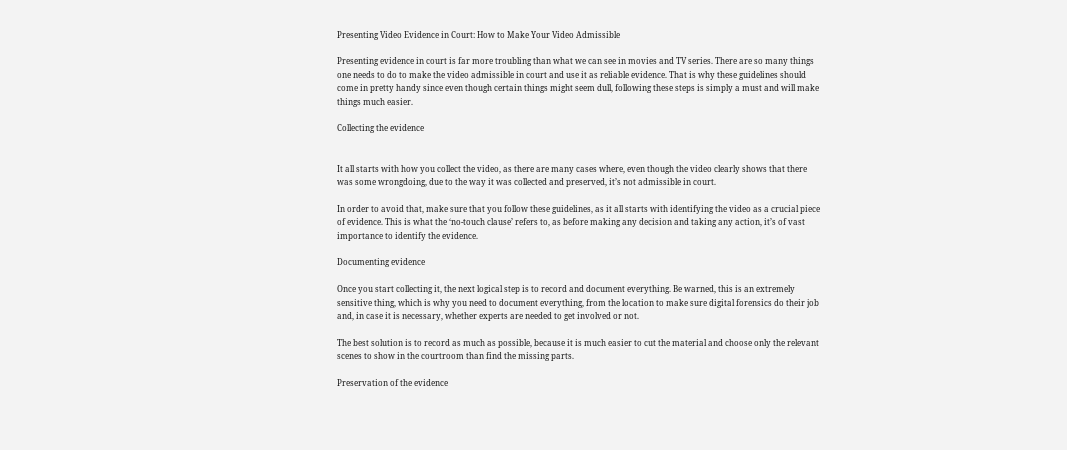Presenting Video Evidence in Court: How to Make Your Video Admissible

Presenting evidence in court is far more troubling than what we can see in movies and TV series. There are so many things one needs to do to make the video admissible in court and use it as reliable evidence. That is why these guidelines should come in pretty handy since even though certain things might seem dull, following these steps is simply a must and will make things much easier.

Collecting the evidence


It all starts with how you collect the video, as there are many cases where, even though the video clearly shows that there was some wrongdoing, due to the way it was collected and preserved, it’s not admissible in court.

In order to avoid that, make sure that you follow these guidelines, as it all starts with identifying the video as a crucial piece of evidence. This is what the ‘no-touch clause’ refers to, as before making any decision and taking any action, it’s of vast importance to identify the evidence.

Documenting evidence

Once you start collecting it, the next logical step is to record and document everything. Be warned, this is an extremely sensitive thing, which is why you need to document everything, from the location to make sure digital forensics do their job and, in case it is necessary, whether experts are needed to get involved or not.

The best solution is to record as much as possible, because it is much easier to cut the material and choose only the relevant scenes to show in the courtroom than find the missing parts.

Preservation of the evidence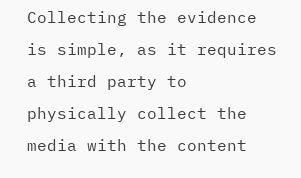Collecting the evidence is simple, as it requires a third party to physically collect the media with the content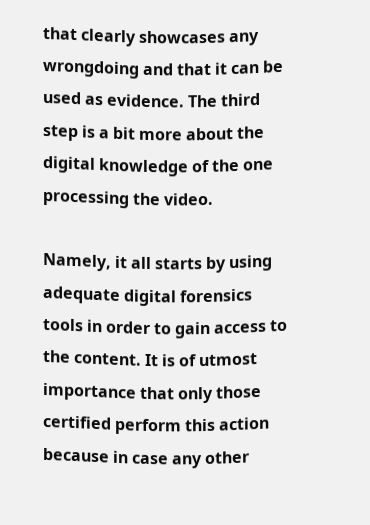that clearly showcases any wrongdoing and that it can be used as evidence. The third step is a bit more about the digital knowledge of the one processing the video.

Namely, it all starts by using adequate digital forensics tools in order to gain access to the content. It is of utmost importance that only those certified perform this action because in case any other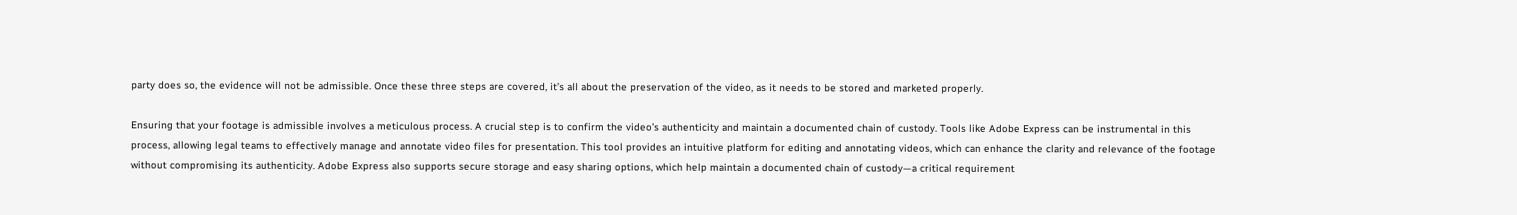party does so, the evidence will not be admissible. Once these three steps are covered, it’s all about the preservation of the video, as it needs to be stored and marketed properly.

Ensuring that your footage is admissible involves a meticulous process. A crucial step is to confirm the video’s authenticity and maintain a documented chain of custody. Tools like Adobe Express can be instrumental in this process, allowing legal teams to effectively manage and annotate video files for presentation. This tool provides an intuitive platform for editing and annotating videos, which can enhance the clarity and relevance of the footage without compromising its authenticity. Adobe Express also supports secure storage and easy sharing options, which help maintain a documented chain of custody—a critical requirement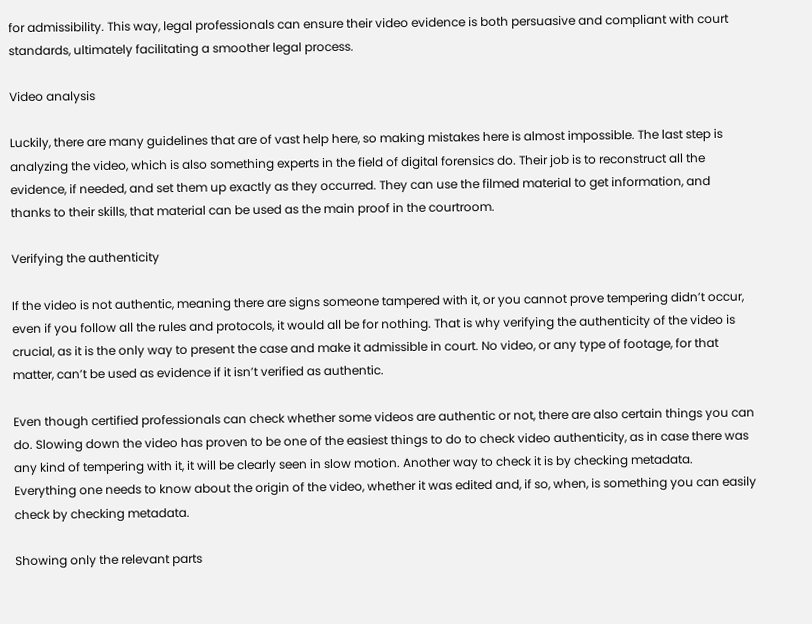for admissibility. This way, legal professionals can ensure their video evidence is both persuasive and compliant with court standards, ultimately facilitating a smoother legal process.

Video analysis

Luckily, there are many guidelines that are of vast help here, so making mistakes here is almost impossible. The last step is analyzing the video, which is also something experts in the field of digital forensics do. Their job is to reconstruct all the evidence, if needed, and set them up exactly as they occurred. They can use the filmed material to get information, and thanks to their skills, that material can be used as the main proof in the courtroom.

Verifying the authenticity

If the video is not authentic, meaning there are signs someone tampered with it, or you cannot prove tempering didn’t occur, even if you follow all the rules and protocols, it would all be for nothing. That is why verifying the authenticity of the video is crucial, as it is the only way to present the case and make it admissible in court. No video, or any type of footage, for that matter, can’t be used as evidence if it isn’t verified as authentic.

Even though certified professionals can check whether some videos are authentic or not, there are also certain things you can do. Slowing down the video has proven to be one of the easiest things to do to check video authenticity, as in case there was any kind of tempering with it, it will be clearly seen in slow motion. Another way to check it is by checking metadata. Everything one needs to know about the origin of the video, whether it was edited and, if so, when, is something you can easily check by checking metadata.

Showing only the relevant parts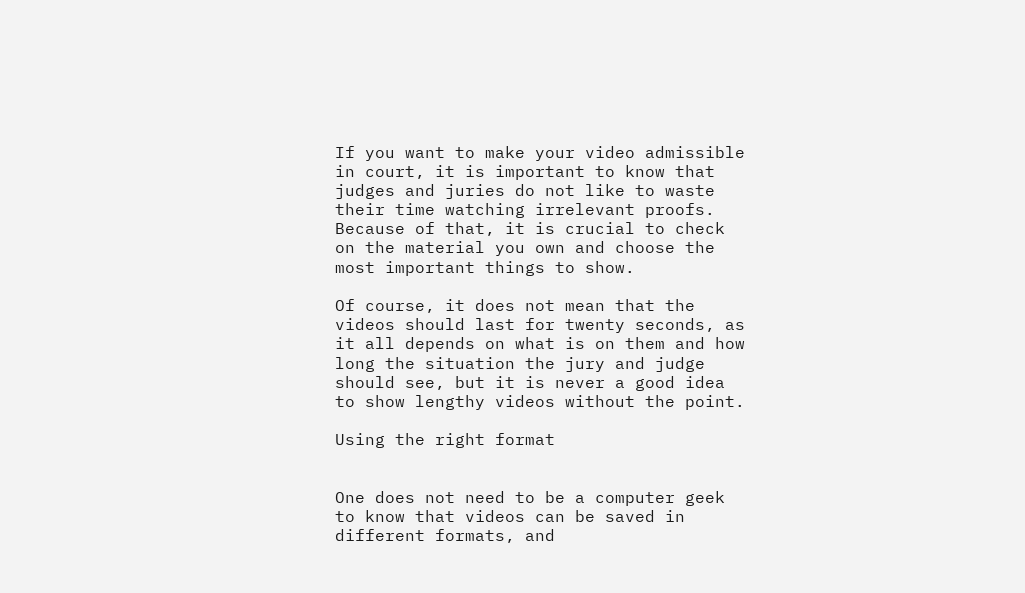If you want to make your video admissible in court, it is important to know that judges and juries do not like to waste their time watching irrelevant proofs. Because of that, it is crucial to check on the material you own and choose the most important things to show.

Of course, it does not mean that the videos should last for twenty seconds, as it all depends on what is on them and how long the situation the jury and judge should see, but it is never a good idea to show lengthy videos without the point.

Using the right format


One does not need to be a computer geek to know that videos can be saved in different formats, and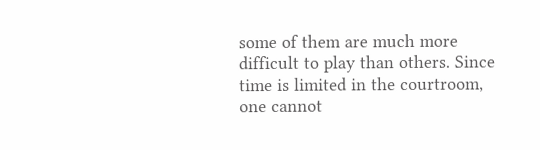some of them are much more difficult to play than others. Since time is limited in the courtroom, one cannot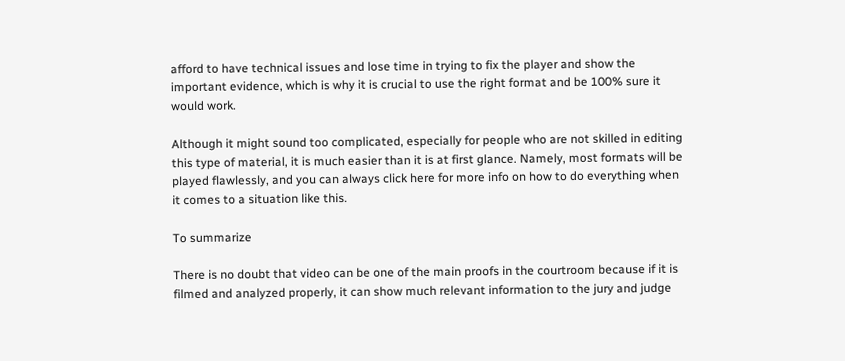afford to have technical issues and lose time in trying to fix the player and show the important evidence, which is why it is crucial to use the right format and be 100% sure it would work.

Although it might sound too complicated, especially for people who are not skilled in editing this type of material, it is much easier than it is at first glance. Namely, most formats will be played flawlessly, and you can always click here for more info on how to do everything when it comes to a situation like this.

To summarize

There is no doubt that video can be one of the main proofs in the courtroom because if it is filmed and analyzed properly, it can show much relevant information to the jury and judge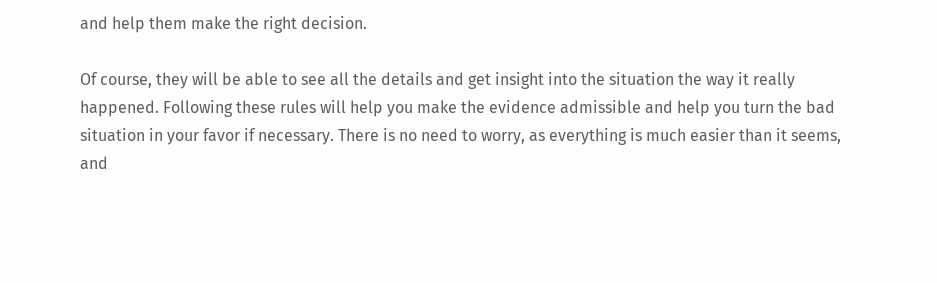and help them make the right decision.

Of course, they will be able to see all the details and get insight into the situation the way it really happened. Following these rules will help you make the evidence admissible and help you turn the bad situation in your favor if necessary. There is no need to worry, as everything is much easier than it seems, and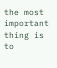the most important thing is to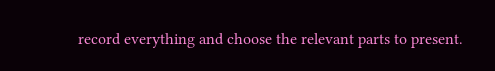record everything and choose the relevant parts to present.